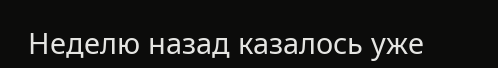Неделю назад казалось уже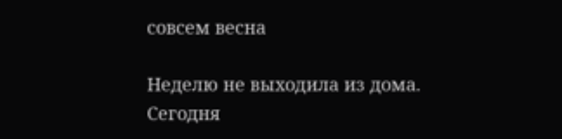совсем весна

Неделю не выходила из дома.
Сегодня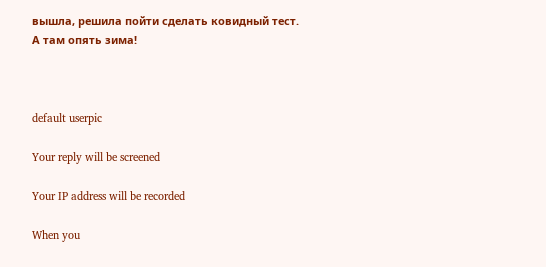вышла, решила пойти сделать ковидный тест.
А там опять зима!



default userpic

Your reply will be screened

Your IP address will be recorded

When you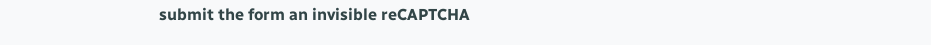submit the form an invisible reCAPTCHA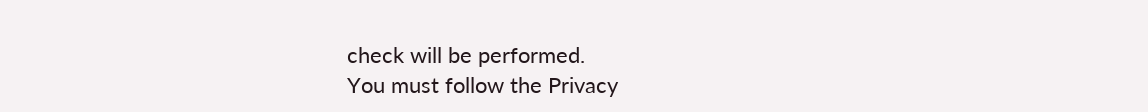check will be performed.
You must follow the Privacy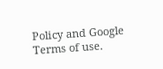Policy and Google Terms of use.